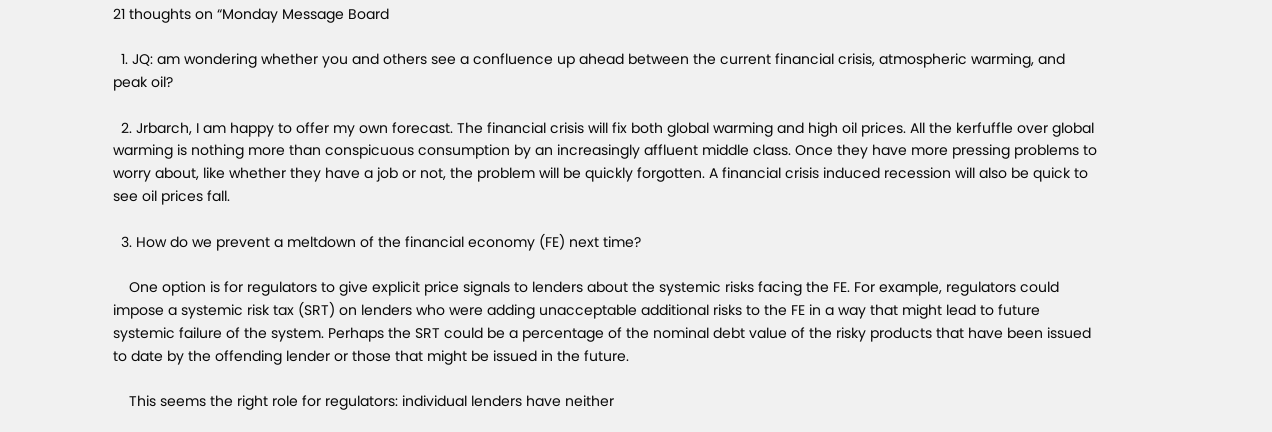21 thoughts on “Monday Message Board

  1. JQ: am wondering whether you and others see a confluence up ahead between the current financial crisis, atmospheric warming, and peak oil?

  2. Jrbarch, I am happy to offer my own forecast. The financial crisis will fix both global warming and high oil prices. All the kerfuffle over global warming is nothing more than conspicuous consumption by an increasingly affluent middle class. Once they have more pressing problems to worry about, like whether they have a job or not, the problem will be quickly forgotten. A financial crisis induced recession will also be quick to see oil prices fall.

  3. How do we prevent a meltdown of the financial economy (FE) next time?

    One option is for regulators to give explicit price signals to lenders about the systemic risks facing the FE. For example, regulators could impose a systemic risk tax (SRT) on lenders who were adding unacceptable additional risks to the FE in a way that might lead to future systemic failure of the system. Perhaps the SRT could be a percentage of the nominal debt value of the risky products that have been issued to date by the offending lender or those that might be issued in the future.

    This seems the right role for regulators: individual lenders have neither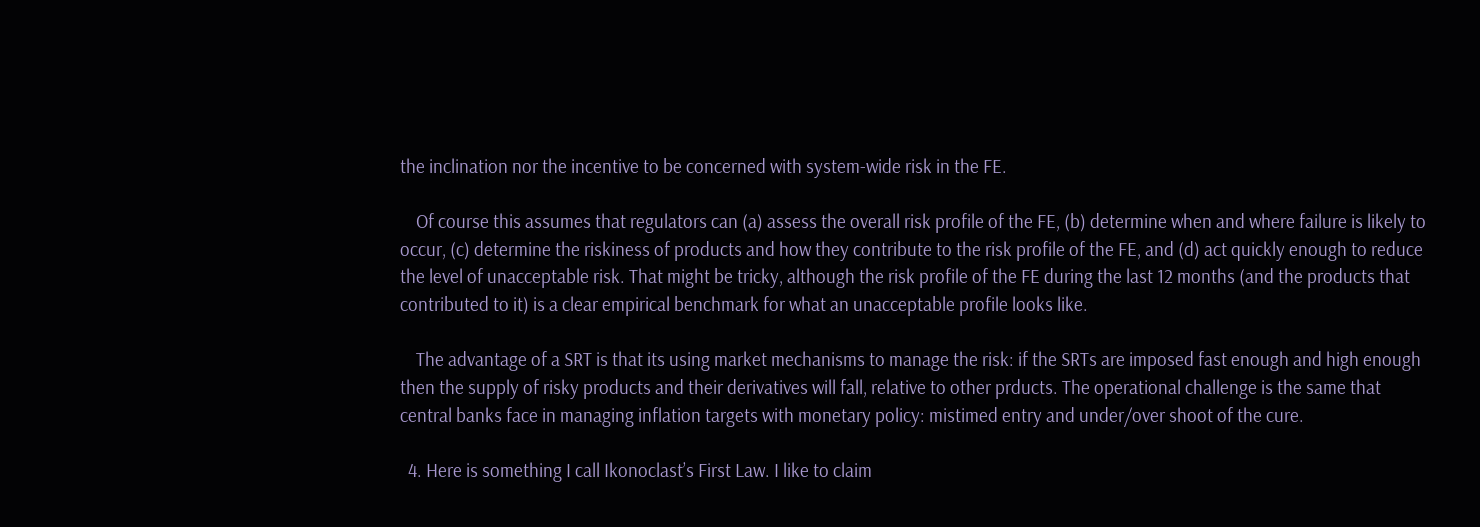the inclination nor the incentive to be concerned with system-wide risk in the FE.

    Of course this assumes that regulators can (a) assess the overall risk profile of the FE, (b) determine when and where failure is likely to occur, (c) determine the riskiness of products and how they contribute to the risk profile of the FE, and (d) act quickly enough to reduce the level of unacceptable risk. That might be tricky, although the risk profile of the FE during the last 12 months (and the products that contributed to it) is a clear empirical benchmark for what an unacceptable profile looks like.

    The advantage of a SRT is that its using market mechanisms to manage the risk: if the SRTs are imposed fast enough and high enough then the supply of risky products and their derivatives will fall, relative to other prducts. The operational challenge is the same that central banks face in managing inflation targets with monetary policy: mistimed entry and under/over shoot of the cure.

  4. Here is something I call Ikonoclast’s First Law. I like to claim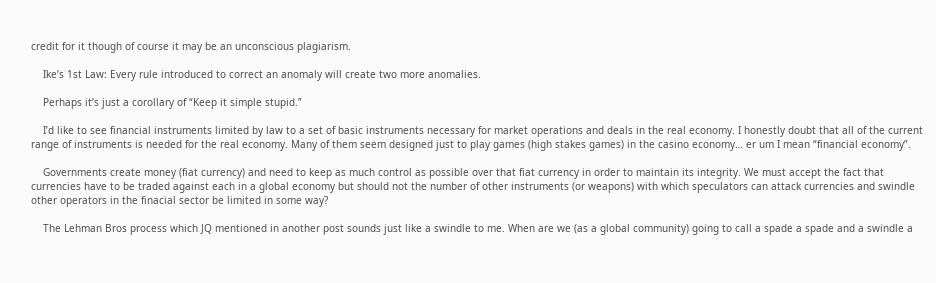credit for it though of course it may be an unconscious plagiarism.

    Ike’s 1st Law: Every rule introduced to correct an anomaly will create two more anomalies.

    Perhaps it’s just a corollary of “Keep it simple stupid.”

    I’d like to see financial instruments limited by law to a set of basic instruments necessary for market operations and deals in the real economy. I honestly doubt that all of the current range of instruments is needed for the real economy. Many of them seem designed just to play games (high stakes games) in the casino economy… er um I mean “financial economy”.

    Governments create money (fiat currency) and need to keep as much control as possible over that fiat currency in order to maintain its integrity. We must accept the fact that currencies have to be traded against each in a global economy but should not the number of other instruments (or weapons) with which speculators can attack currencies and swindle other operators in the finacial sector be limited in some way?

    The Lehman Bros process which JQ mentioned in another post sounds just like a swindle to me. When are we (as a global community) going to call a spade a spade and a swindle a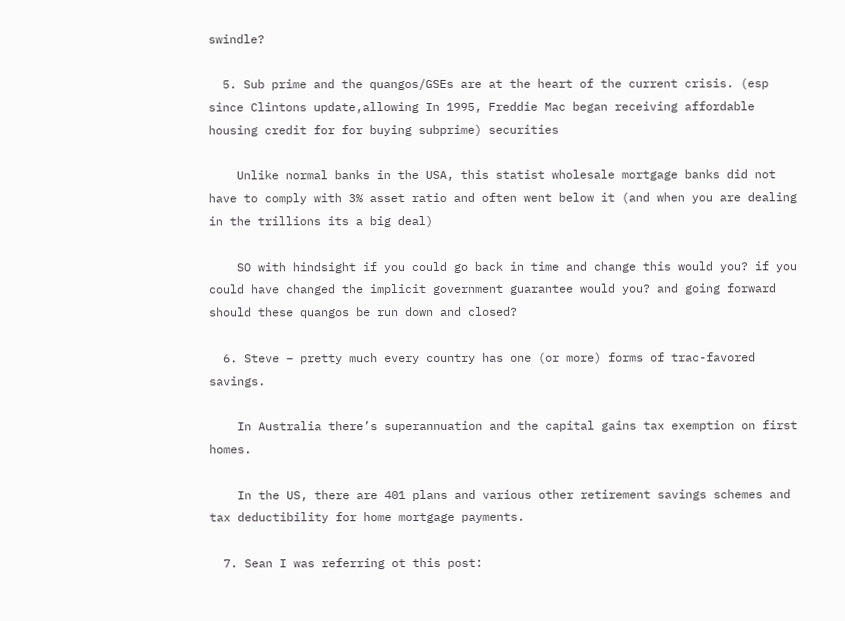swindle?

  5. Sub prime and the quangos/GSEs are at the heart of the current crisis. (esp since Clintons update,allowing In 1995, Freddie Mac began receiving affordable housing credit for for buying subprime) securities

    Unlike normal banks in the USA, this statist wholesale mortgage banks did not have to comply with 3% asset ratio and often went below it (and when you are dealing in the trillions its a big deal)

    SO with hindsight if you could go back in time and change this would you? if you could have changed the implicit government guarantee would you? and going forward should these quangos be run down and closed?

  6. Steve – pretty much every country has one (or more) forms of trac-favored savings.

    In Australia there’s superannuation and the capital gains tax exemption on first homes.

    In the US, there are 401 plans and various other retirement savings schemes and tax deductibility for home mortgage payments.

  7. Sean I was referring ot this post: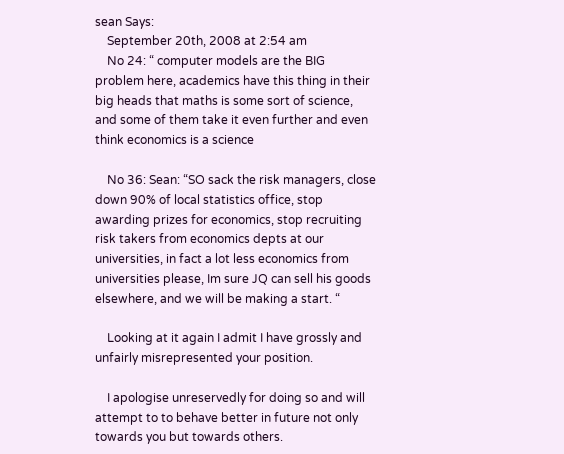sean Says:
    September 20th, 2008 at 2:54 am
    No 24: “ computer models are the BIG problem here, academics have this thing in their big heads that maths is some sort of science, and some of them take it even further and even think economics is a science

    No 36: Sean: “SO sack the risk managers, close down 90% of local statistics office, stop awarding prizes for economics, stop recruiting risk takers from economics depts at our universities, in fact a lot less economics from universities please, Im sure JQ can sell his goods elsewhere, and we will be making a start. “

    Looking at it again I admit I have grossly and unfairly misrepresented your position.

    I apologise unreservedly for doing so and will attempt to to behave better in future not only towards you but towards others.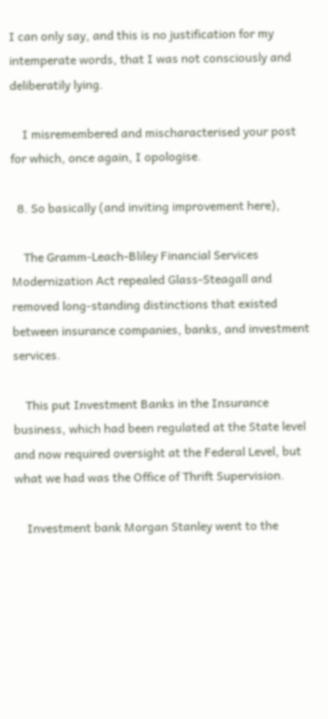I can only say, and this is no justification for my intemperate words, that I was not consciously and deliberatily lying.

    I misremembered and mischaracterised your post for which, once again, I opologise.

  8. So basically (and inviting improvement here),

    The Gramm-Leach-Bliley Financial Services Modernization Act repealed Glass-Steagall and removed long-standing distinctions that existed between insurance companies, banks, and investment services.

    This put Investment Banks in the Insurance business, which had been regulated at the State level and now required oversight at the Federal Level, but what we had was the Office of Thrift Supervision.

    Investment bank Morgan Stanley went to the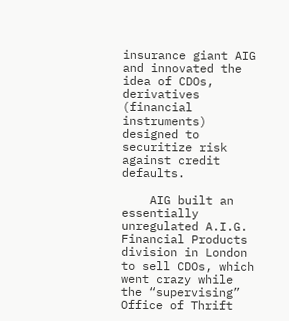insurance giant AIG and innovated the idea of CDOs, derivatives (financial instruments) designed to securitize risk against credit defaults.

    AIG built an essentially unregulated A.I.G. Financial Products division in London to sell CDOs, which went crazy while the “supervising” Office of Thrift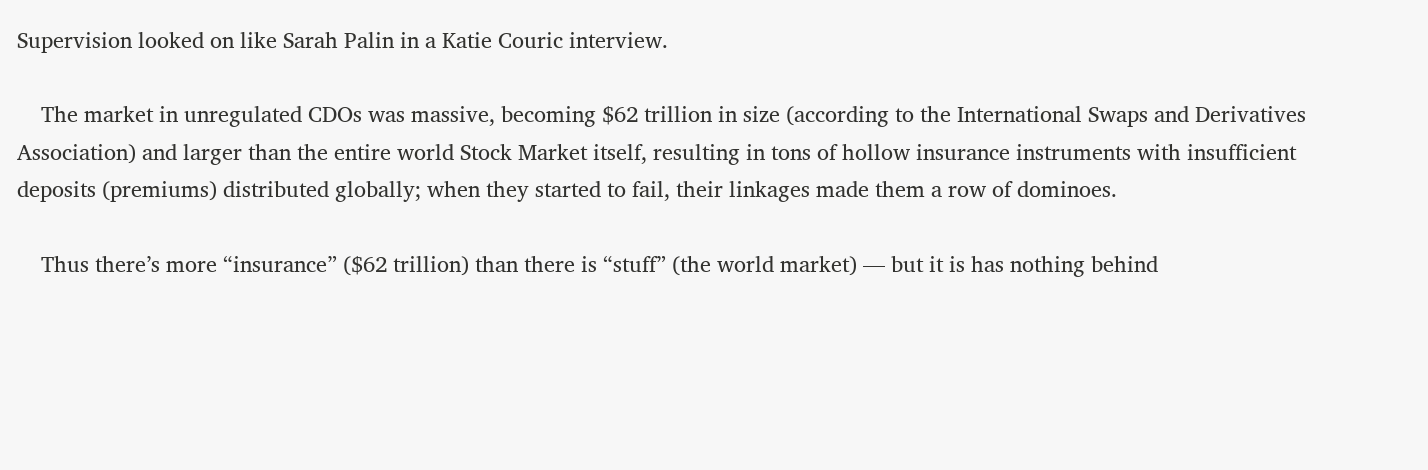Supervision looked on like Sarah Palin in a Katie Couric interview.

    The market in unregulated CDOs was massive, becoming $62 trillion in size (according to the International Swaps and Derivatives Association) and larger than the entire world Stock Market itself, resulting in tons of hollow insurance instruments with insufficient deposits (premiums) distributed globally; when they started to fail, their linkages made them a row of dominoes.

    Thus there’s more “insurance” ($62 trillion) than there is “stuff” (the world market) — but it is has nothing behind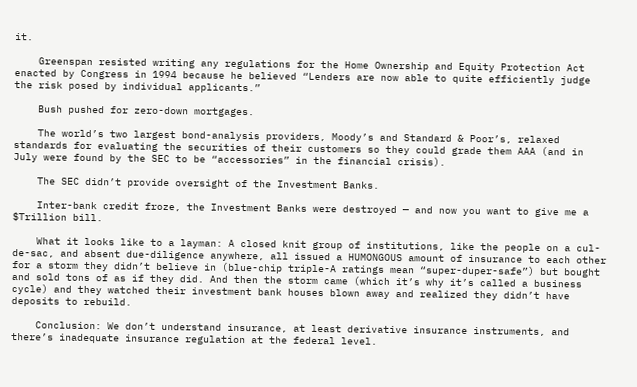it.

    Greenspan resisted writing any regulations for the Home Ownership and Equity Protection Act enacted by Congress in 1994 because he believed “Lenders are now able to quite efficiently judge the risk posed by individual applicants.”

    Bush pushed for zero-down mortgages.

    The world’s two largest bond-analysis providers, Moody’s and Standard & Poor’s, relaxed standards for evaluating the securities of their customers so they could grade them AAA (and in July were found by the SEC to be “accessories” in the financial crisis).

    The SEC didn’t provide oversight of the Investment Banks.

    Inter-bank credit froze, the Investment Banks were destroyed — and now you want to give me a $Trillion bill.

    What it looks like to a layman: A closed knit group of institutions, like the people on a cul-de-sac, and absent due-diligence anywhere, all issued a HUMONGOUS amount of insurance to each other for a storm they didn’t believe in (blue-chip triple-A ratings mean “super-duper-safe”) but bought and sold tons of as if they did. And then the storm came (which it’s why it’s called a business cycle) and they watched their investment bank houses blown away and realized they didn’t have deposits to rebuild.

    Conclusion: We don’t understand insurance, at least derivative insurance instruments, and there’s inadequate insurance regulation at the federal level.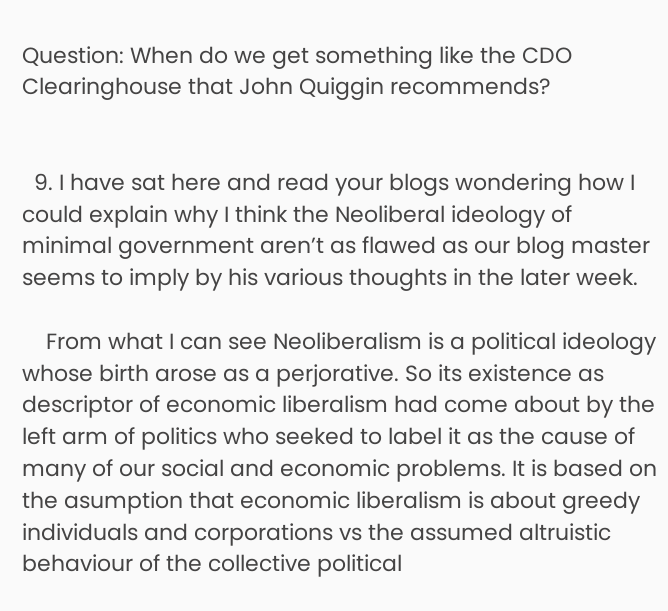Question: When do we get something like the CDO Clearinghouse that John Quiggin recommends?


  9. I have sat here and read your blogs wondering how I could explain why I think the Neoliberal ideology of minimal government aren’t as flawed as our blog master seems to imply by his various thoughts in the later week.

    From what I can see Neoliberalism is a political ideology whose birth arose as a perjorative. So its existence as descriptor of economic liberalism had come about by the left arm of politics who seeked to label it as the cause of many of our social and economic problems. It is based on the asumption that economic liberalism is about greedy individuals and corporations vs the assumed altruistic behaviour of the collective political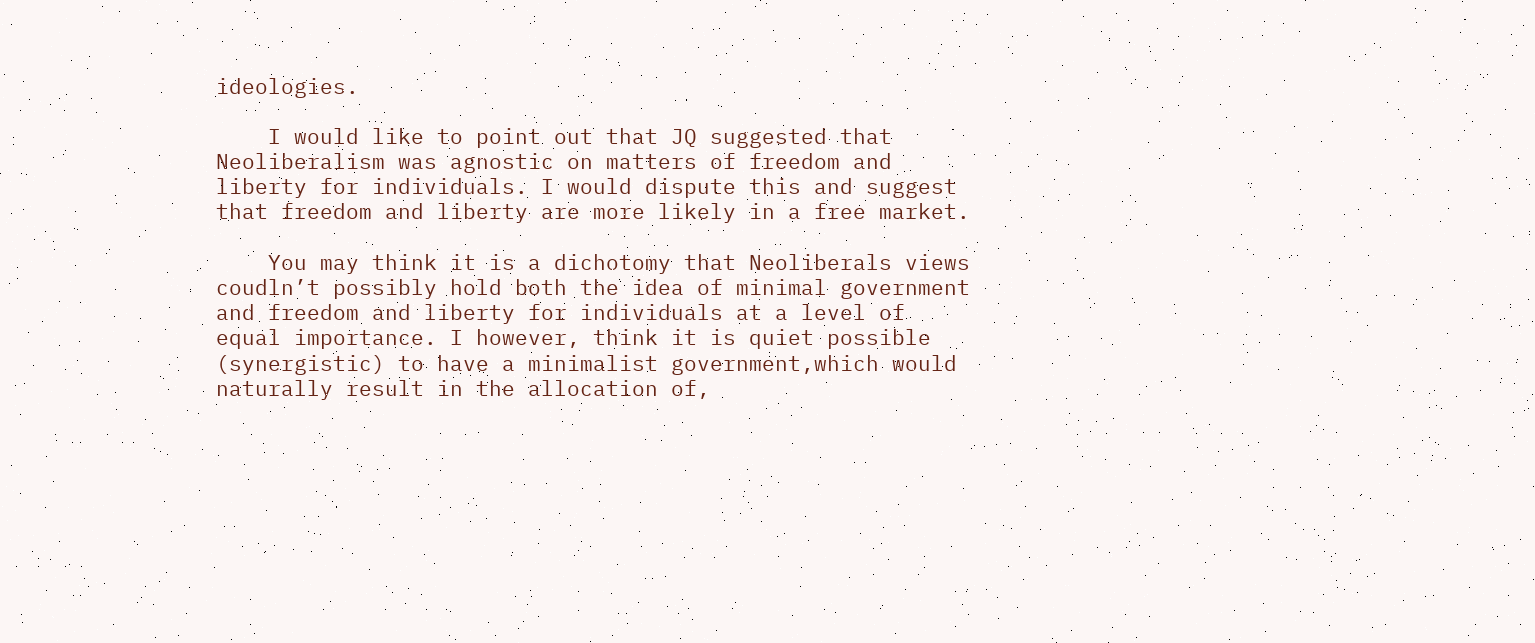ideologies.

    I would like to point out that JQ suggested that Neoliberalism was agnostic on matters of freedom and liberty for individuals. I would dispute this and suggest that freedom and liberty are more likely in a free market.

    You may think it is a dichotomy that Neoliberals views coudln’t possibly hold both the idea of minimal government and freedom and liberty for individuals at a level of equal importance. I however, think it is quiet possible (synergistic) to have a minimalist government,which would naturally result in the allocation of,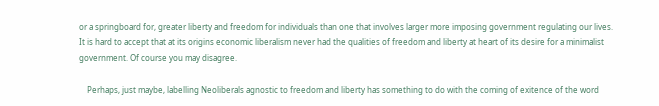or a springboard for, greater liberty and freedom for individuals than one that involves larger more imposing government regulating our lives. It is hard to accept that at its origins economic liberalism never had the qualities of freedom and liberty at heart of its desire for a minimalist government. Of course you may disagree.

    Perhaps, just maybe, labelling Neoliberals agnostic to freedom and liberty has something to do with the coming of exitence of the word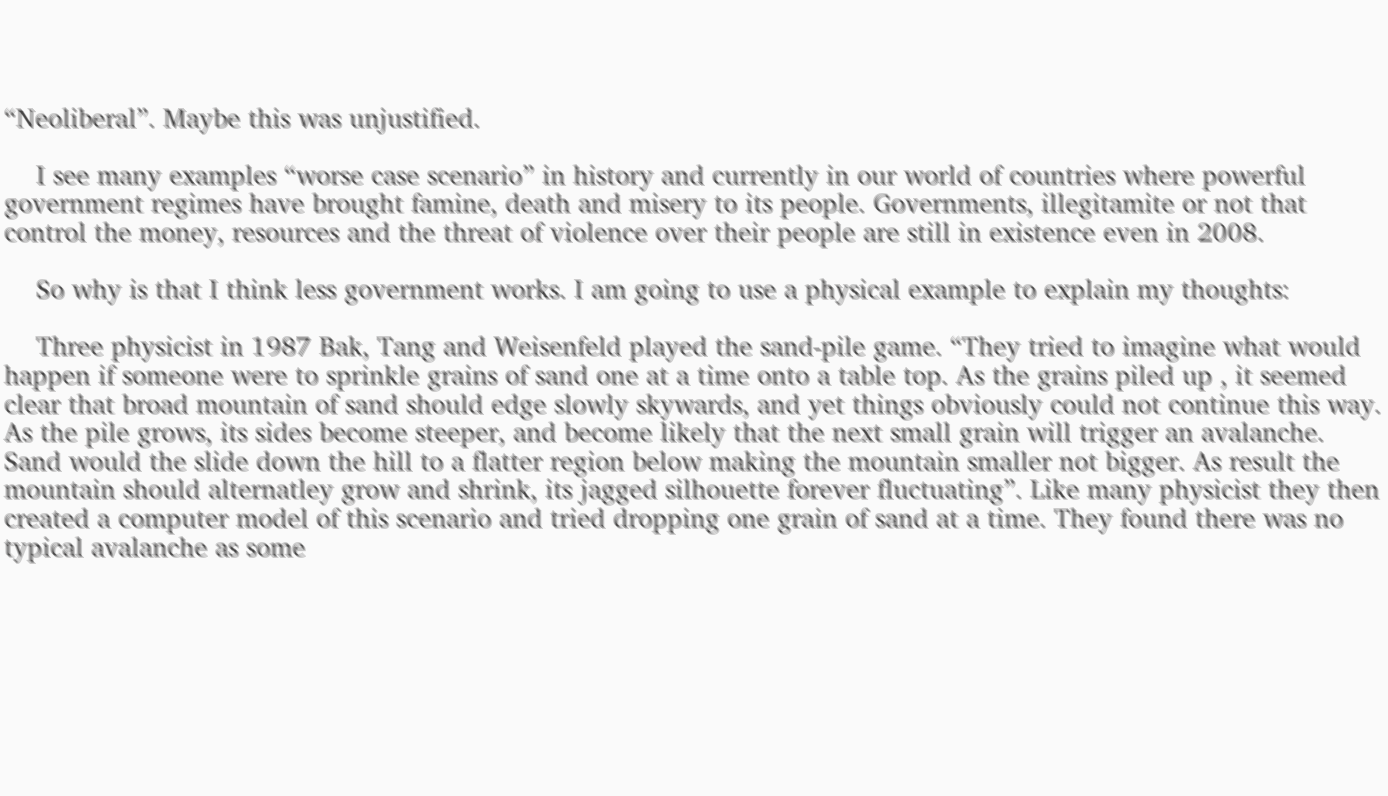“Neoliberal”. Maybe this was unjustified.

    I see many examples “worse case scenario” in history and currently in our world of countries where powerful government regimes have brought famine, death and misery to its people. Governments, illegitamite or not that control the money, resources and the threat of violence over their people are still in existence even in 2008.

    So why is that I think less government works. I am going to use a physical example to explain my thoughts:

    Three physicist in 1987 Bak, Tang and Weisenfeld played the sand-pile game. “They tried to imagine what would happen if someone were to sprinkle grains of sand one at a time onto a table top. As the grains piled up , it seemed clear that broad mountain of sand should edge slowly skywards, and yet things obviously could not continue this way. As the pile grows, its sides become steeper, and become likely that the next small grain will trigger an avalanche. Sand would the slide down the hill to a flatter region below making the mountain smaller not bigger. As result the mountain should alternatley grow and shrink, its jagged silhouette forever fluctuating”. Like many physicist they then created a computer model of this scenario and tried dropping one grain of sand at a time. They found there was no typical avalanche as some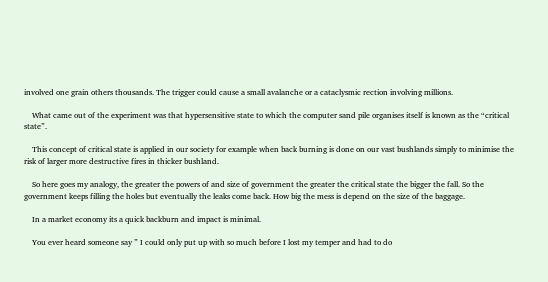involved one grain others thousands. The trigger could cause a small avalanche or a cataclysmic rection involving millions.

    What came out of the experiment was that hypersensitive state to which the computer sand pile organises itself is known as the “critical state”.

    This concept of critical state is applied in our society for example when back burning is done on our vast bushlands simply to minimise the risk of larger more destructive fires in thicker bushland.

    So here goes my analogy, the greater the powers of and size of government the greater the critical state the bigger the fall. So the government keeps filling the holes but eventually the leaks come back. How big the mess is depend on the size of the baggage.

    In a market economy its a quick backburn and impact is minimal.

    You ever heard someone say ” I could only put up with so much before I lost my temper and had to do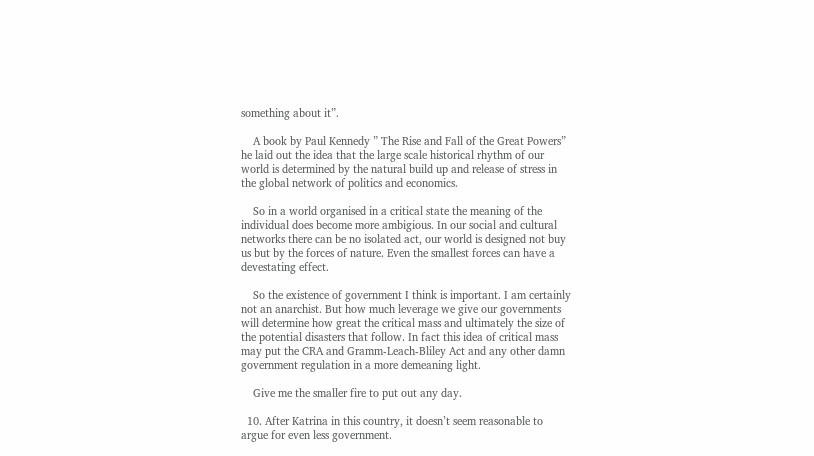something about it”.

    A book by Paul Kennedy ” The Rise and Fall of the Great Powers” he laid out the idea that the large scale historical rhythm of our world is determined by the natural build up and release of stress in the global network of politics and economics.

    So in a world organised in a critical state the meaning of the individual does become more ambigious. In our social and cultural networks there can be no isolated act, our world is designed not buy us but by the forces of nature. Even the smallest forces can have a devestating effect.

    So the existence of government I think is important. I am certainly not an anarchist. But how much leverage we give our governments will determine how great the critical mass and ultimately the size of the potential disasters that follow. In fact this idea of critical mass may put the CRA and Gramm-Leach-Bliley Act and any other damn government regulation in a more demeaning light.

    Give me the smaller fire to put out any day.

  10. After Katrina in this country, it doesn’t seem reasonable to argue for even less government.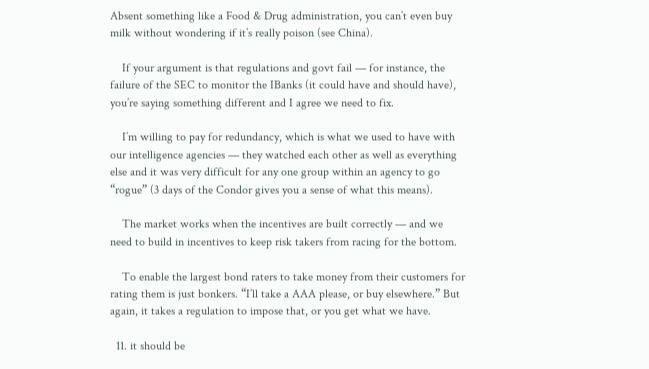Absent something like a Food & Drug administration, you can’t even buy milk without wondering if it’s really poison (see China).

    If your argument is that regulations and govt fail — for instance, the failure of the SEC to monitor the IBanks (it could have and should have), you’re saying something different and I agree we need to fix.

    I’m willing to pay for redundancy, which is what we used to have with our intelligence agencies — they watched each other as well as everything else and it was very difficult for any one group within an agency to go “rogue” (3 days of the Condor gives you a sense of what this means).

    The market works when the incentives are built correctly — and we need to build in incentives to keep risk takers from racing for the bottom.

    To enable the largest bond raters to take money from their customers for rating them is just bonkers. “I’ll take a AAA please, or buy elsewhere.” But again, it takes a regulation to impose that, or you get what we have.

  11. it should be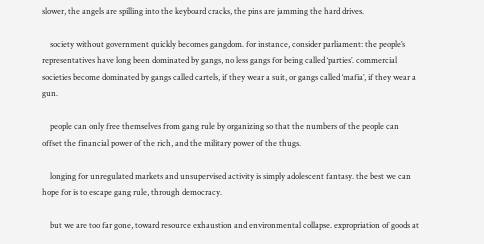slower, the angels are spilling into the keyboard cracks, the pins are jamming the hard drives.

    society without government quickly becomes gangdom. for instance, consider parliament: the people’s representatives have long been dominated by gangs, no less gangs for being called ‘parties’. commercial societies become dominated by gangs called cartels, if they wear a suit, or gangs called ‘mafia’, if they wear a gun.

    people can only free themselves from gang rule by organizing so that the numbers of the people can offset the financial power of the rich, and the military power of the thugs.

    longing for unregulated markets and unsupervised activity is simply adolescent fantasy. the best we can hope for is to escape gang rule, through democracy.

    but we are too far gone, toward resource exhaustion and environmental collapse. expropriation of goods at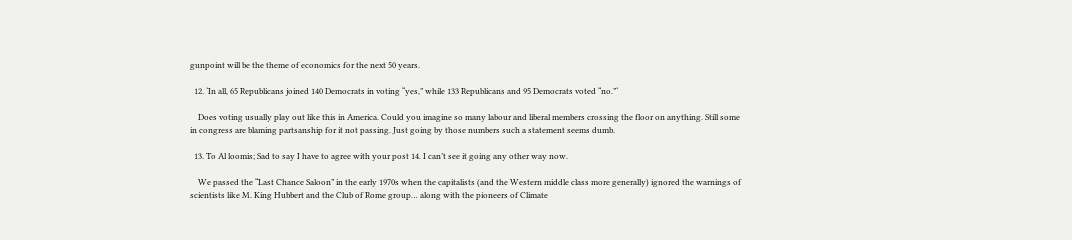gunpoint will be the theme of economics for the next 50 years.

  12. ‘In all, 65 Republicans joined 140 Democrats in voting “yes,” while 133 Republicans and 95 Democrats voted “no.”‘

    Does voting usually play out like this in America. Could you imagine so many labour and liberal members crossing the floor on anything. Still some in congress are blaming partsanship for it not passing. Just going by those numbers such a statement seems dumb.

  13. To Al loomis; Sad to say I have to agree with your post 14. I can’t see it going any other way now.

    We passed the “Last Chance Saloon” in the early 1970s when the capitalists (and the Western middle class more generally) ignored the warnings of scientists like M. King Hubbert and the Club of Rome group… along with the pioneers of Climate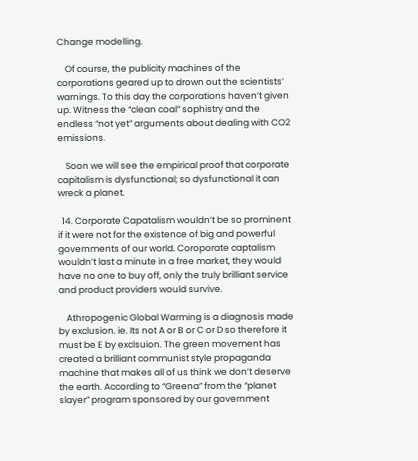Change modelling.

    Of course, the publicity machines of the corporations geared up to drown out the scientists’ warnings. To this day the corporations haven’t given up. Witness the “clean coal” sophistry and the endless “not yet” arguments about dealing with CO2 emissions.

    Soon we will see the empirical proof that corporate capitalism is dysfunctional; so dysfunctional it can wreck a planet.

  14. Corporate Capatalism wouldn’t be so prominent if it were not for the existence of big and powerful governments of our world. Coroporate captalism wouldn’t last a minute in a free market, they would have no one to buy off, only the truly brilliant service and product providers would survive.

    Athropogenic Global Warming is a diagnosis made by exclusion. ie. Its not A or B or C or D so therefore it must be E by exclsuion. The green movement has created a brilliant communist style propaganda machine that makes all of us think we don’t deserve the earth. According to “Greena” from the “planet slayer” program sponsored by our government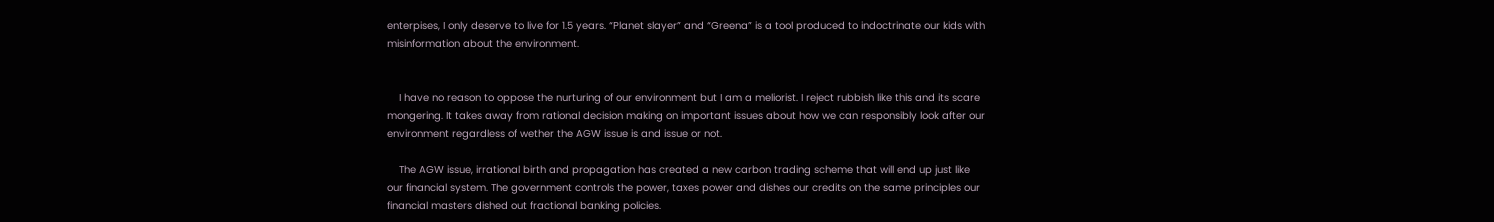enterpises, I only deserve to live for 1.5 years. “Planet slayer” and “Greena” is a tool produced to indoctrinate our kids with misinformation about the environment.


    I have no reason to oppose the nurturing of our environment but I am a meliorist. I reject rubbish like this and its scare mongering. It takes away from rational decision making on important issues about how we can responsibly look after our environment regardless of wether the AGW issue is and issue or not.

    The AGW issue, irrational birth and propagation has created a new carbon trading scheme that will end up just like our financial system. The government controls the power, taxes power and dishes our credits on the same principles our financial masters dished out fractional banking policies.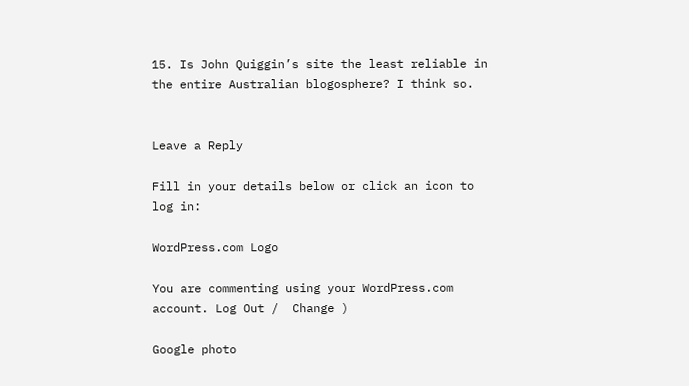15. Is John Quiggin’s site the least reliable in the entire Australian blogosphere? I think so.


Leave a Reply

Fill in your details below or click an icon to log in:

WordPress.com Logo

You are commenting using your WordPress.com account. Log Out /  Change )

Google photo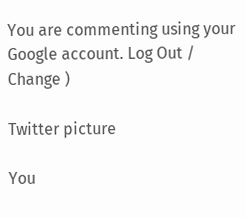You are commenting using your Google account. Log Out /  Change )

Twitter picture

You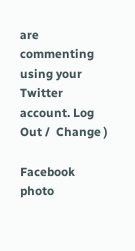are commenting using your Twitter account. Log Out /  Change )

Facebook photo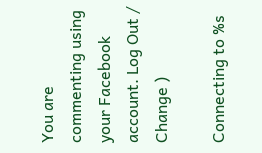You are commenting using your Facebook account. Log Out /  Change )

Connecting to %s